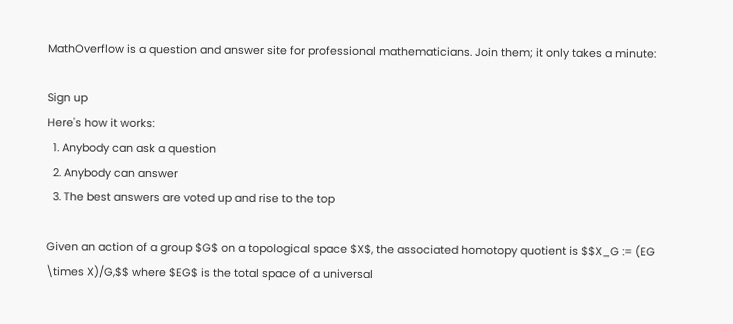MathOverflow is a question and answer site for professional mathematicians. Join them; it only takes a minute:

Sign up
Here's how it works:
  1. Anybody can ask a question
  2. Anybody can answer
  3. The best answers are voted up and rise to the top

Given an action of a group $G$ on a topological space $X$, the associated homotopy quotient is $$X_G := (EG \times X)/G,$$ where $EG$ is the total space of a universal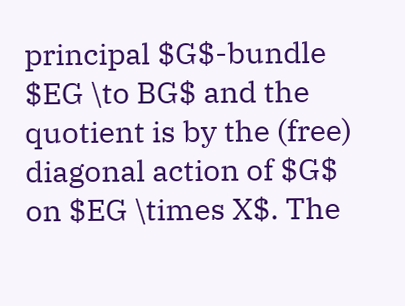principal $G$-bundle $EG \to BG$ and the quotient is by the (free) diagonal action of $G$ on $EG \times X$. The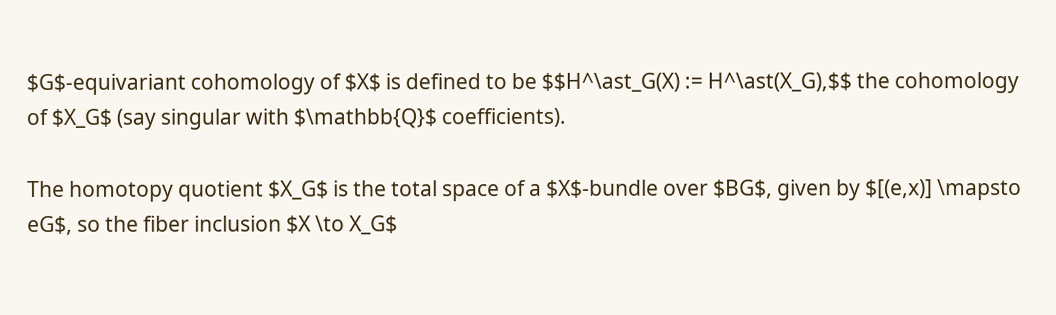$G$-equivariant cohomology of $X$ is defined to be $$H^\ast_G(X) := H^\ast(X_G),$$ the cohomology of $X_G$ (say singular with $\mathbb{Q}$ coefficients).

The homotopy quotient $X_G$ is the total space of a $X$-bundle over $BG$, given by $[(e,x)] \mapsto eG$, so the fiber inclusion $X \to X_G$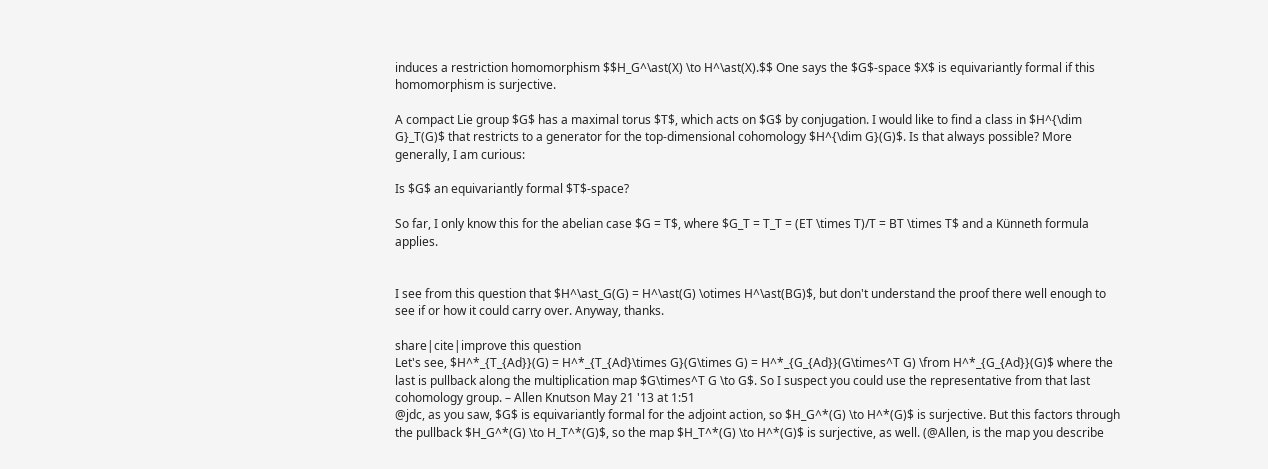induces a restriction homomorphism $$H_G^\ast(X) \to H^\ast(X).$$ One says the $G$-space $X$ is equivariantly formal if this homomorphism is surjective.

A compact Lie group $G$ has a maximal torus $T$, which acts on $G$ by conjugation. I would like to find a class in $H^{\dim G}_T(G)$ that restricts to a generator for the top-dimensional cohomology $H^{\dim G}(G)$. Is that always possible? More generally, I am curious:

Is $G$ an equivariantly formal $T$-space?

So far, I only know this for the abelian case $G = T$, where $G_T = T_T = (ET \times T)/T = BT \times T$ and a Künneth formula applies.


I see from this question that $H^\ast_G(G) = H^\ast(G) \otimes H^\ast(BG)$, but don't understand the proof there well enough to see if or how it could carry over. Anyway, thanks.

share|cite|improve this question
Let's see, $H^*_{T_{Ad}}(G) = H^*_{T_{Ad}\times G}(G\times G) = H^*_{G_{Ad}}(G\times^T G) \from H^*_{G_{Ad}}(G)$ where the last is pullback along the multiplication map $G\times^T G \to G$. So I suspect you could use the representative from that last cohomology group. – Allen Knutson May 21 '13 at 1:51
@jdc, as you saw, $G$ is equivariantly formal for the adjoint action, so $H_G^*(G) \to H^*(G)$ is surjective. But this factors through the pullback $H_G^*(G) \to H_T^*(G)$, so the map $H_T^*(G) \to H^*(G)$ is surjective, as well. (@Allen, is the map you describe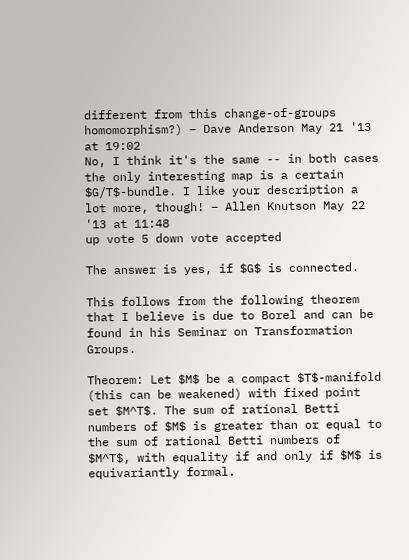different from this change-of-groups homomorphism?) – Dave Anderson May 21 '13 at 19:02
No, I think it's the same -- in both cases the only interesting map is a certain $G/T$-bundle. I like your description a lot more, though! – Allen Knutson May 22 '13 at 11:48
up vote 5 down vote accepted

The answer is yes, if $G$ is connected.

This follows from the following theorem that I believe is due to Borel and can be found in his Seminar on Transformation Groups.

Theorem: Let $M$ be a compact $T$-manifold (this can be weakened) with fixed point set $M^T$. The sum of rational Betti numbers of $M$ is greater than or equal to the sum of rational Betti numbers of $M^T$, with equality if and only if $M$ is equivariantly formal.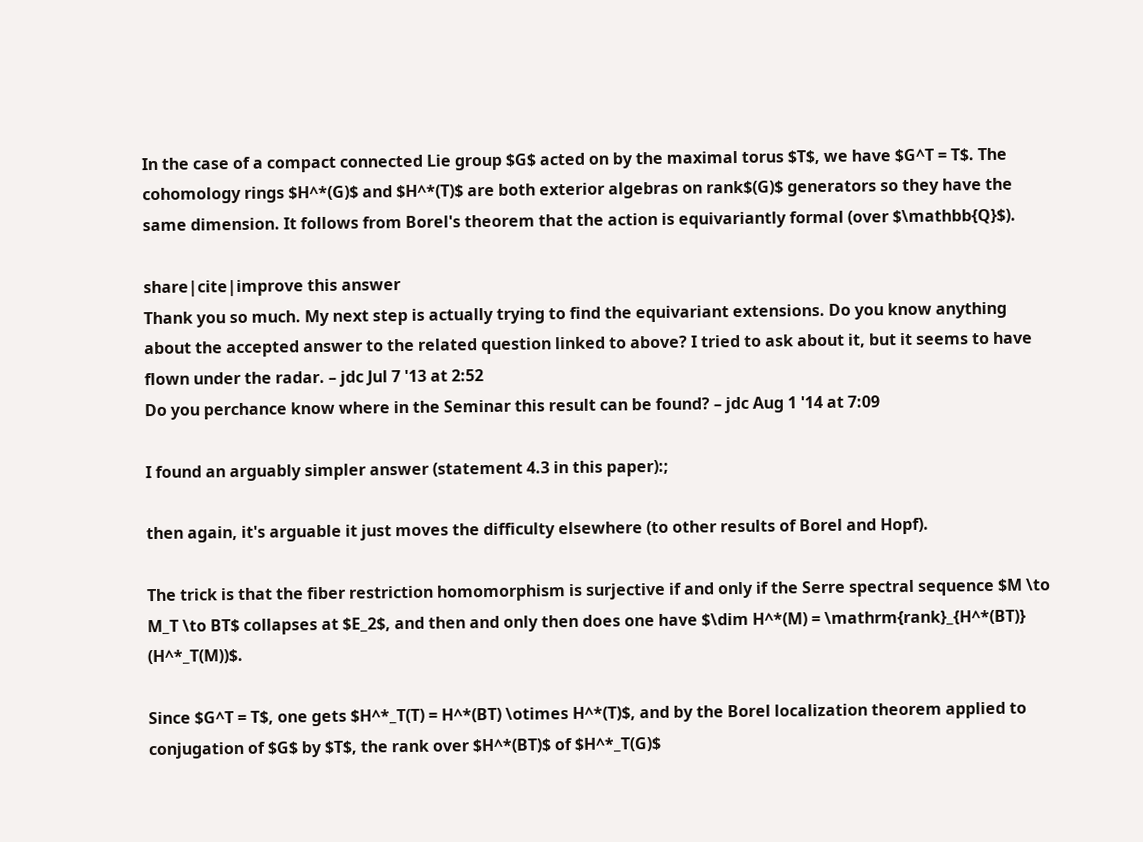In the case of a compact connected Lie group $G$ acted on by the maximal torus $T$, we have $G^T = T$. The cohomology rings $H^*(G)$ and $H^*(T)$ are both exterior algebras on rank$(G)$ generators so they have the same dimension. It follows from Borel's theorem that the action is equivariantly formal (over $\mathbb{Q}$).

share|cite|improve this answer
Thank you so much. My next step is actually trying to find the equivariant extensions. Do you know anything about the accepted answer to the related question linked to above? I tried to ask about it, but it seems to have flown under the radar. – jdc Jul 7 '13 at 2:52
Do you perchance know where in the Seminar this result can be found? – jdc Aug 1 '14 at 7:09

I found an arguably simpler answer (statement 4.3 in this paper):;

then again, it's arguable it just moves the difficulty elsewhere (to other results of Borel and Hopf).

The trick is that the fiber restriction homomorphism is surjective if and only if the Serre spectral sequence $M \to M_T \to BT$ collapses at $E_2$, and then and only then does one have $\dim H^*(M) = \mathrm{rank}_{H^*(BT)} (H^*_T(M))$.

Since $G^T = T$, one gets $H^*_T(T) = H^*(BT) \otimes H^*(T)$, and by the Borel localization theorem applied to conjugation of $G$ by $T$, the rank over $H^*(BT)$ of $H^*_T(G)$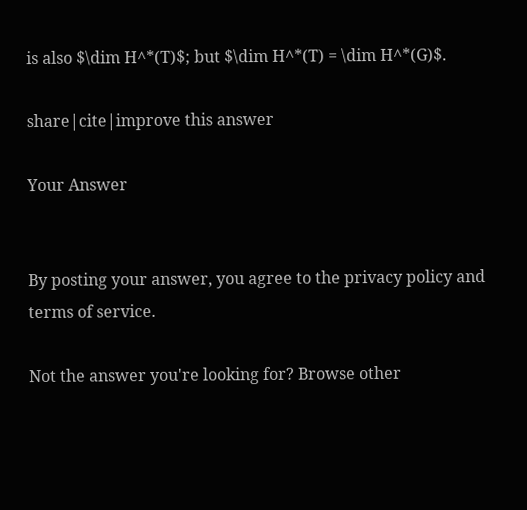is also $\dim H^*(T)$; but $\dim H^*(T) = \dim H^*(G)$.

share|cite|improve this answer

Your Answer


By posting your answer, you agree to the privacy policy and terms of service.

Not the answer you're looking for? Browse other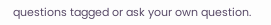questions tagged or ask your own question.